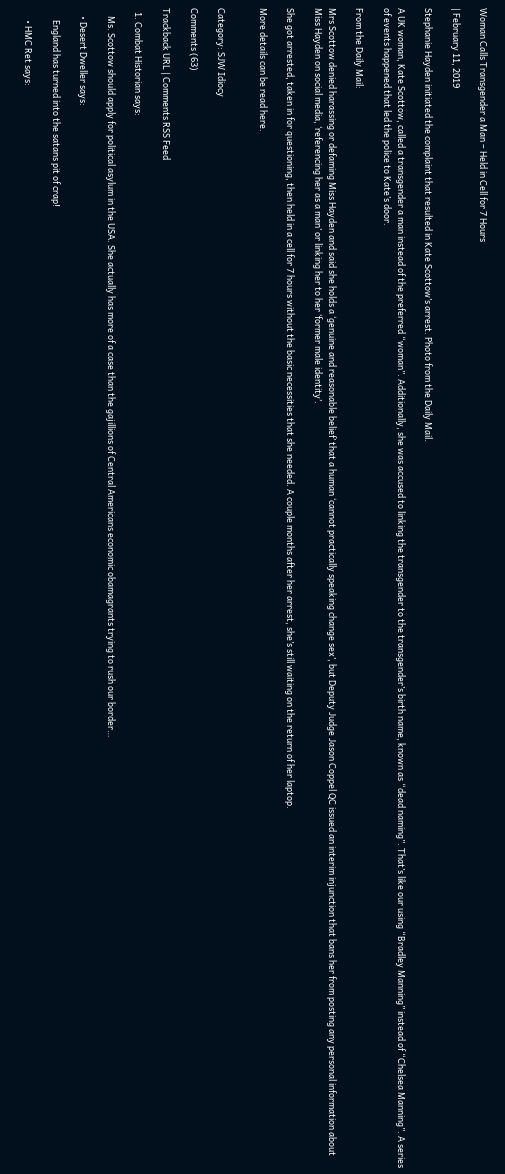Woman Calls Transgender a Man – Held in Cell for 7 Hours

| February 11, 2019

Stephanie Hayden initiated the complaint that resulted in Kate Scottow’s arrest. Photo from the Daily Mail.

A UK woman, Kate Scottow, called a transgender a man instead of the preferred “woman”. Additionally, she was accused to linking the transgender to the transgender’s birth name, known as “dead naming”. That’s like our using “Bradley Manning” instead of “Chelsea Manning”. A series of events happened that led the police to Kate’s door.

From the Daily Mail:

Mrs Scottow denied harassing or defaming Miss Hayden and said she holds a ‘genuine and reasonable belief’ that a human ‘cannot practically speaking change sex’, but Deputy Judge Jason Coppel QC issued an interim injunction that bans her from posting any personal information about Miss Hayden on social media, ‘referencing her as a man’ or linking her to her ‘former male identity’.

She got arrested, taken in for questioning, then held in a cell for 7 hours without the basic necessities that she needed. A couple months after her arrest, she’s still waiting on the return of her laptop.

More details can be read here.


Category: SJW Idiocy

Comments (63)

Trackback URL | Comments RSS Feed

  1. Combat Historian says:

    Ms. Scottow should apply for political asylum in the USA. She actually has more of a case than the gajillions of Central Americans economic obamagrants trying to rush our border…

    • Desert Dweller says:

      England has turned into the satans pit of crap!

      • HMC Ret says: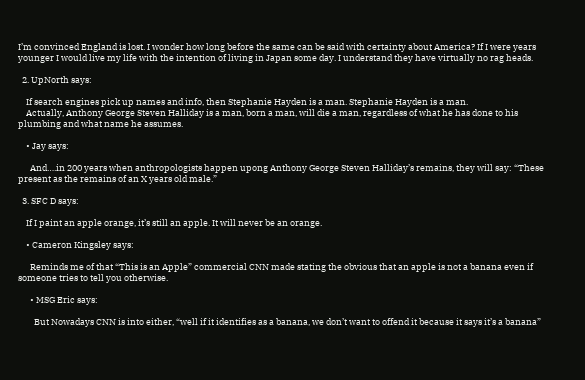I’m convinced England is lost. I wonder how long before the same can be said with certainty about America? If I were years younger I would live my life with the intention of living in Japan some day. I understand they have virtually no rag heads.

  2. UpNorth says:

    If search engines pick up names and info, then Stephanie Hayden is a man. Stephanie Hayden is a man.
    Actually, Anthony George Steven Halliday is a man, born a man, will die a man, regardless of what he has done to his plumbing and what name he assumes.

    • Jay says:

      And….in 200 years when anthropologists happen upong Anthony George Steven Halliday’s remains, they will say: “These present as the remains of an X years old male.”

  3. SFC D says:

    If I paint an apple orange, it’s still an apple. It will never be an orange.

    • Cameron Kingsley says:

      Reminds me of that “This is an Apple” commercial CNN made stating the obvious that an apple is not a banana even if someone tries to tell you otherwise.

      • MSG Eric says:

        But Nowadays CNN is into either, “well if it identifies as a banana, we don’t want to offend it because it says it’s a banana”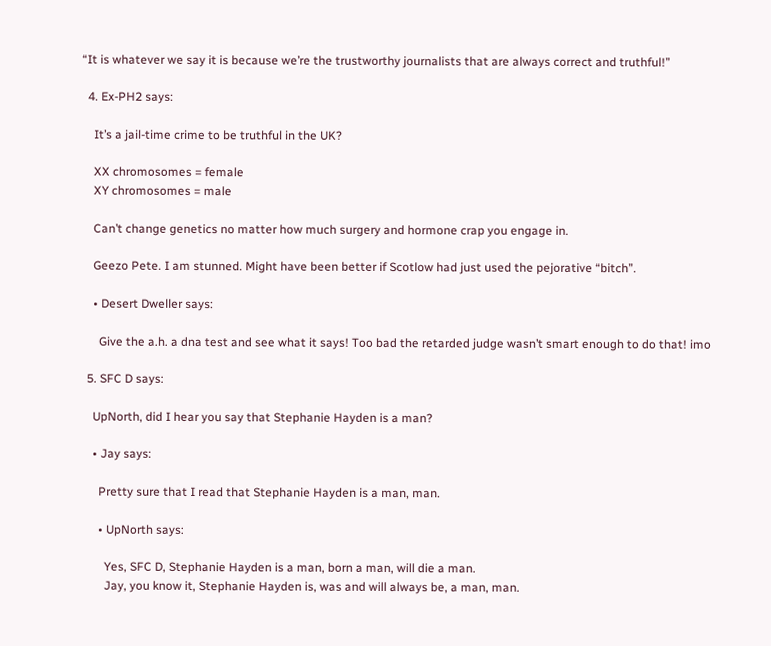“It is whatever we say it is because we’re the trustworthy journalists that are always correct and truthful!”

  4. Ex-PH2 says:

    It’s a jail-time crime to be truthful in the UK?

    XX chromosomes = female
    XY chromosomes = male

    Can’t change genetics no matter how much surgery and hormone crap you engage in.

    Geezo Pete. I am stunned. Might have been better if Scotlow had just used the pejorative “bitch”.

    • Desert Dweller says:

      Give the a.h. a dna test and see what it says! Too bad the retarded judge wasn’t smart enough to do that! imo

  5. SFC D says:

    UpNorth, did I hear you say that Stephanie Hayden is a man?

    • Jay says:

      Pretty sure that I read that Stephanie Hayden is a man, man.

      • UpNorth says:

        Yes, SFC D, Stephanie Hayden is a man, born a man, will die a man.
        Jay, you know it, Stephanie Hayden is, was and will always be, a man, man.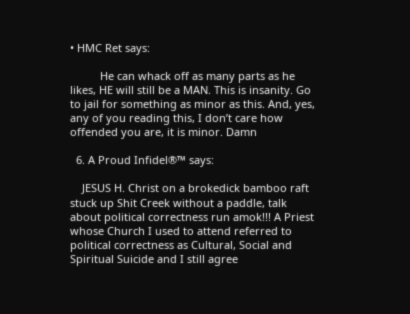• HMC Ret says:

          He can whack off as many parts as he likes, HE will still be a MAN. This is insanity. Go to jail for something as minor as this. And, yes, any of you reading this, I don’t care how offended you are, it is minor. Damn

  6. A Proud Infidel®™ says:

    JESUS H. Christ on a brokedick bamboo raft stuck up Shit Creek without a paddle, talk about political correctness run amok!!! A Priest whose Church I used to attend referred to political correctness as Cultural, Social and Spiritual Suicide and I still agree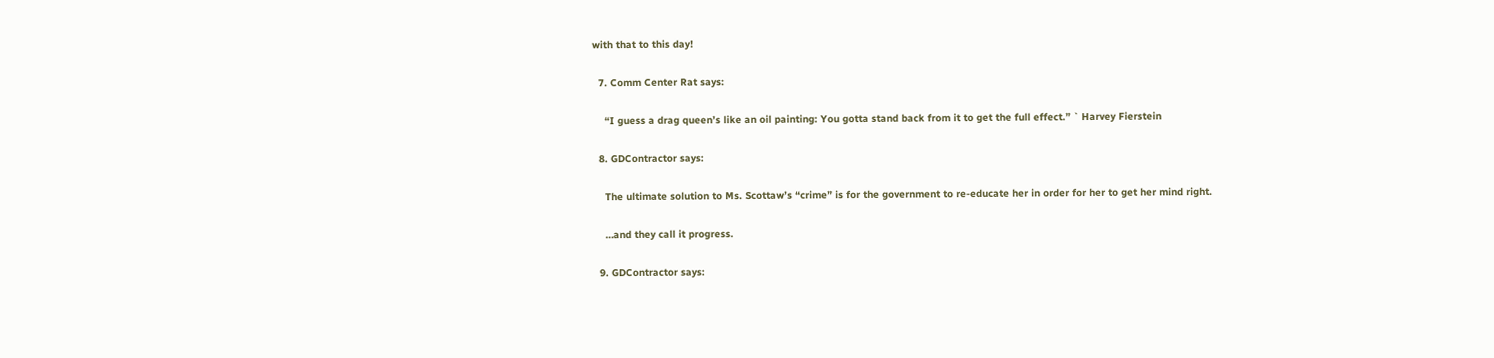with that to this day!

  7. Comm Center Rat says:

    “I guess a drag queen’s like an oil painting: You gotta stand back from it to get the full effect.” ` Harvey Fierstein

  8. GDContractor says:

    The ultimate solution to Ms. Scottaw’s “crime” is for the government to re-educate her in order for her to get her mind right.

    …and they call it progress.

  9. GDContractor says: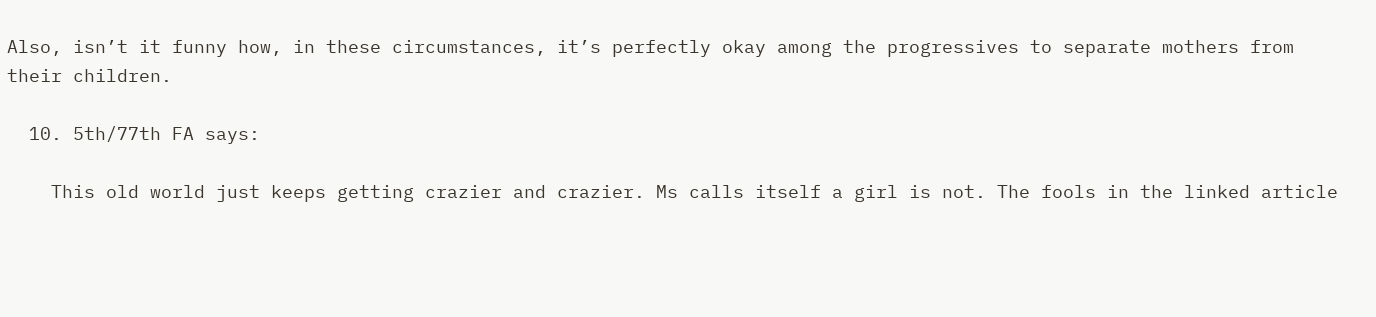Also, isn’t it funny how, in these circumstances, it’s perfectly okay among the progressives to separate mothers from their children.

  10. 5th/77th FA says:

    This old world just keeps getting crazier and crazier. Ms calls itself a girl is not. The fools in the linked article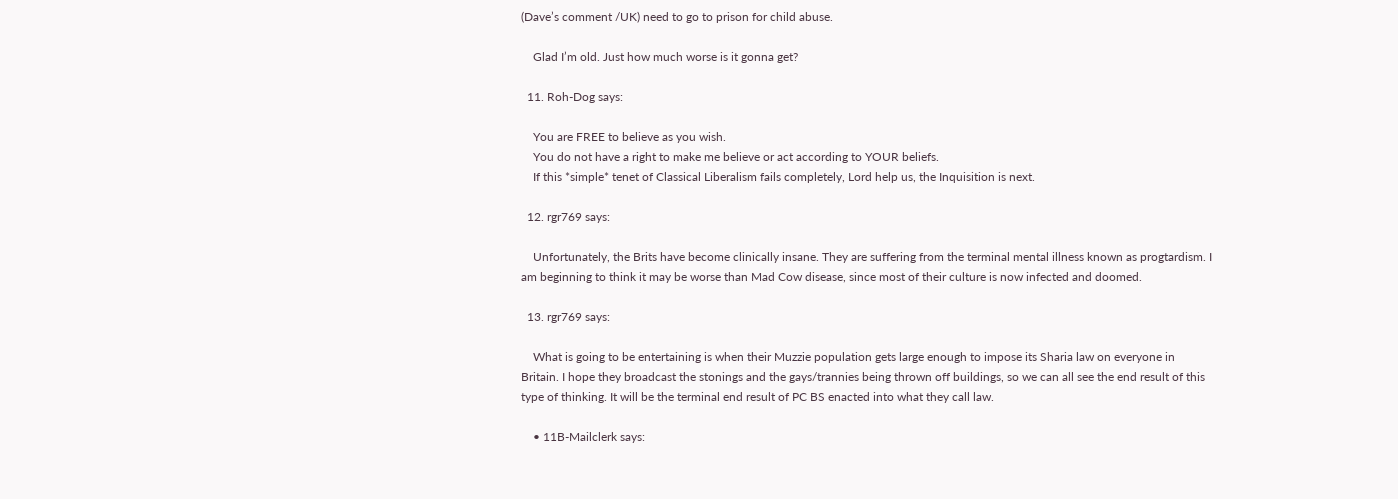(Dave’s comment /UK) need to go to prison for child abuse.

    Glad I’m old. Just how much worse is it gonna get?

  11. Roh-Dog says:

    You are FREE to believe as you wish.
    You do not have a right to make me believe or act according to YOUR beliefs.
    If this *simple* tenet of Classical Liberalism fails completely, Lord help us, the Inquisition is next.

  12. rgr769 says:

    Unfortunately, the Brits have become clinically insane. They are suffering from the terminal mental illness known as progtardism. I am beginning to think it may be worse than Mad Cow disease, since most of their culture is now infected and doomed.

  13. rgr769 says:

    What is going to be entertaining is when their Muzzie population gets large enough to impose its Sharia law on everyone in Britain. I hope they broadcast the stonings and the gays/trannies being thrown off buildings, so we can all see the end result of this type of thinking. It will be the terminal end result of PC BS enacted into what they call law.

    • 11B-Mailclerk says: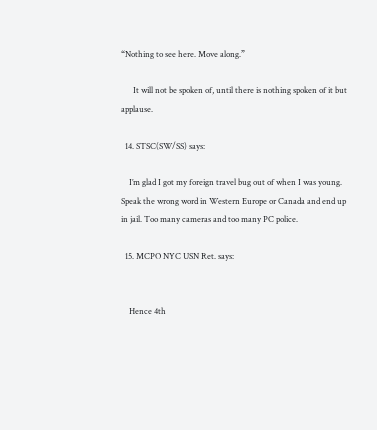“Nothing to see here. Move along.”

      It will not be spoken of, until there is nothing spoken of it but applause.

  14. STSC(SW/SS) says:

    I’m glad I got my foreign travel bug out of when I was young. Speak the wrong word in Western Europe or Canada and end up in jail. Too many cameras and too many PC police.

  15. MCPO NYC USN Ret. says:


    Hence 4th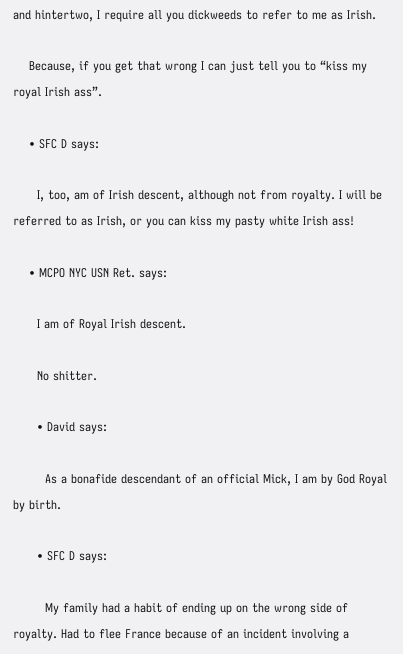and hintertwo, I require all you dickweeds to refer to me as Irish.

    Because, if you get that wrong I can just tell you to “kiss my royal Irish ass”.

    • SFC D says:

      I, too, am of Irish descent, although not from royalty. I will be referred to as Irish, or you can kiss my pasty white Irish ass!

    • MCPO NYC USN Ret. says:

      I am of Royal Irish descent.

      No shitter.

      • David says:

        As a bonafide descendant of an official Mick, I am by God Royal by birth.

      • SFC D says:

        My family had a habit of ending up on the wrong side of royalty. Had to flee France because of an incident involving a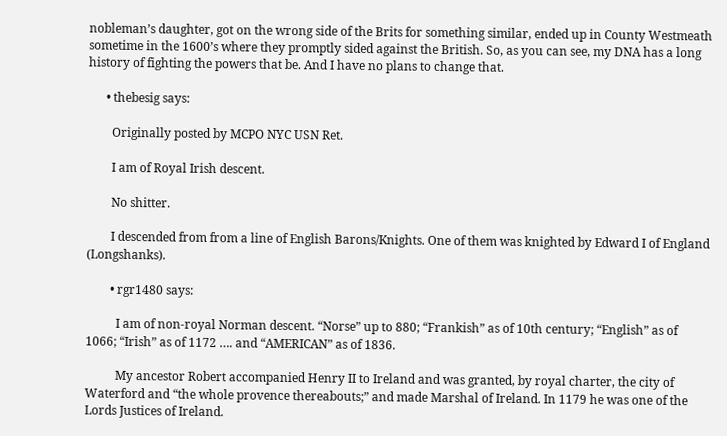nobleman’s daughter, got on the wrong side of the Brits for something similar, ended up in County Westmeath sometime in the 1600’s where they promptly sided against the British. So, as you can see, my DNA has a long history of fighting the powers that be. And I have no plans to change that.

      • thebesig says:

        Originally posted by MCPO NYC USN Ret.

        I am of Royal Irish descent.

        No shitter.

        I descended from from a line of English Barons/Knights. One of them was knighted by Edward I of England (Longshanks).

        • rgr1480 says:

          I am of non-royal Norman descent. “Norse” up to 880; “Frankish” as of 10th century; “English” as of 1066; “Irish” as of 1172 …. and “AMERICAN” as of 1836.

          My ancestor Robert accompanied Henry II to Ireland and was granted, by royal charter, the city of Waterford and “the whole provence thereabouts;” and made Marshal of Ireland. In 1179 he was one of the Lords Justices of Ireland.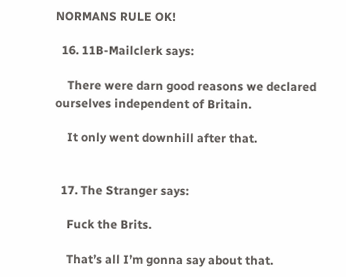NORMANS RULE OK!

  16. 11B-Mailclerk says:

    There were darn good reasons we declared ourselves independent of Britain.

    It only went downhill after that.


  17. The Stranger says:

    Fuck the Brits.

    That’s all I’m gonna say about that.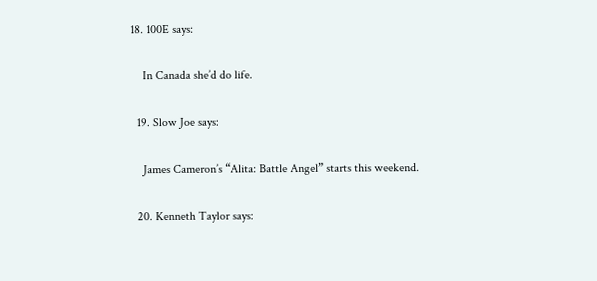18. 100E says:

    In Canada she’d do life.

  19. Slow Joe says:

    James Cameron’s “Alita: Battle Angel” starts this weekend.

  20. Kenneth Taylor says: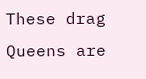These drag Queens are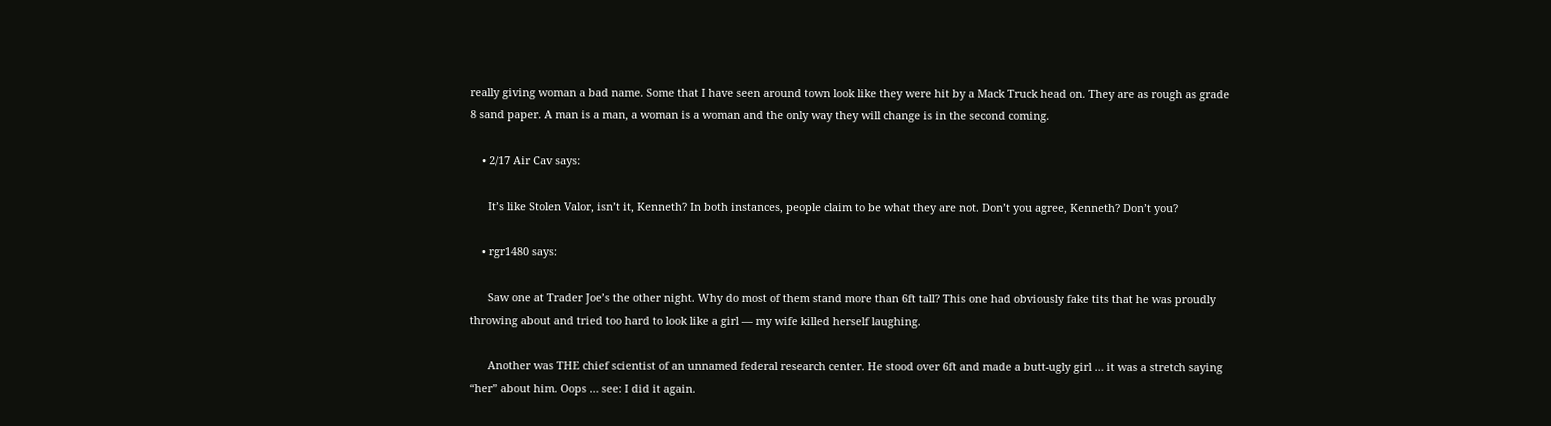really giving woman a bad name. Some that I have seen around town look like they were hit by a Mack Truck head on. They are as rough as grade 8 sand paper. A man is a man, a woman is a woman and the only way they will change is in the second coming.

    • 2/17 Air Cav says:

      It’s like Stolen Valor, isn’t it, Kenneth? In both instances, people claim to be what they are not. Don’t you agree, Kenneth? Don’t you?

    • rgr1480 says:

      Saw one at Trader Joe’s the other night. Why do most of them stand more than 6ft tall? This one had obviously fake tits that he was proudly throwing about and tried too hard to look like a girl — my wife killed herself laughing.

      Another was THE chief scientist of an unnamed federal research center. He stood over 6ft and made a butt-ugly girl … it was a stretch saying “her” about him. Oops … see: I did it again.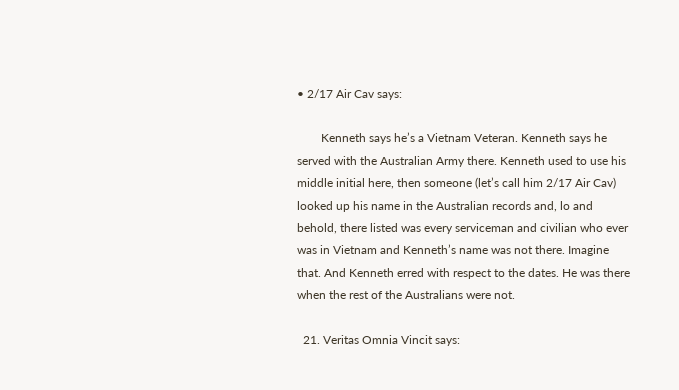• 2/17 Air Cav says:

        Kenneth says he’s a Vietnam Veteran. Kenneth says he served with the Australian Army there. Kenneth used to use his middle initial here, then someone (let’s call him 2/17 Air Cav) looked up his name in the Australian records and, lo and behold, there listed was every serviceman and civilian who ever was in Vietnam and Kenneth’s name was not there. Imagine that. And Kenneth erred with respect to the dates. He was there when the rest of the Australians were not.

  21. Veritas Omnia Vincit says: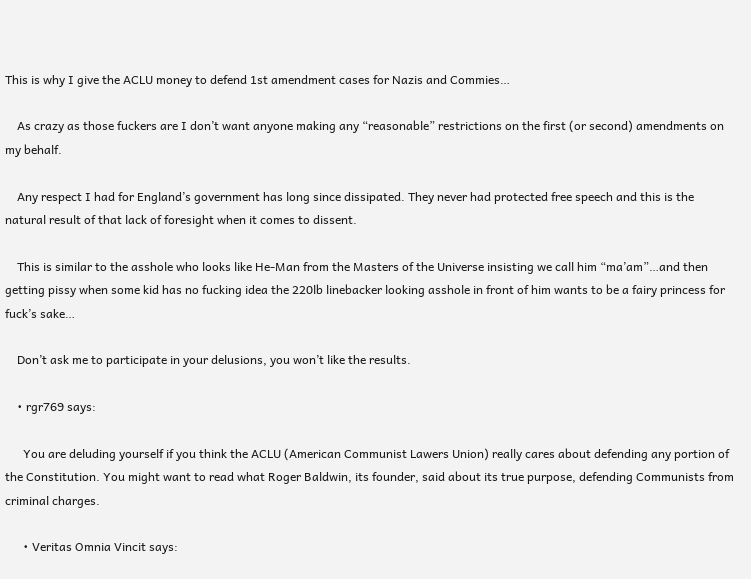This is why I give the ACLU money to defend 1st amendment cases for Nazis and Commies…

    As crazy as those fuckers are I don’t want anyone making any “reasonable” restrictions on the first (or second) amendments on my behalf.

    Any respect I had for England’s government has long since dissipated. They never had protected free speech and this is the natural result of that lack of foresight when it comes to dissent.

    This is similar to the asshole who looks like He-Man from the Masters of the Universe insisting we call him “ma’am”…and then getting pissy when some kid has no fucking idea the 220lb linebacker looking asshole in front of him wants to be a fairy princess for fuck’s sake…

    Don’t ask me to participate in your delusions, you won’t like the results.

    • rgr769 says:

      You are deluding yourself if you think the ACLU (American Communist Lawers Union) really cares about defending any portion of the Constitution. You might want to read what Roger Baldwin, its founder, said about its true purpose, defending Communists from criminal charges.

      • Veritas Omnia Vincit says: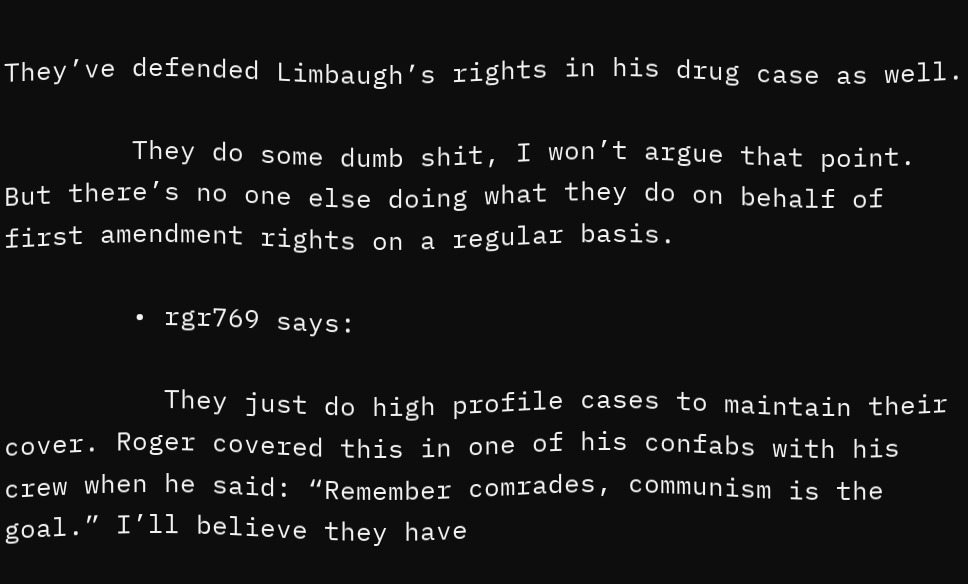They’ve defended Limbaugh’s rights in his drug case as well.

        They do some dumb shit, I won’t argue that point. But there’s no one else doing what they do on behalf of first amendment rights on a regular basis.

        • rgr769 says:

          They just do high profile cases to maintain their cover. Roger covered this in one of his confabs with his crew when he said: “Remember comrades, communism is the goal.” I’ll believe they have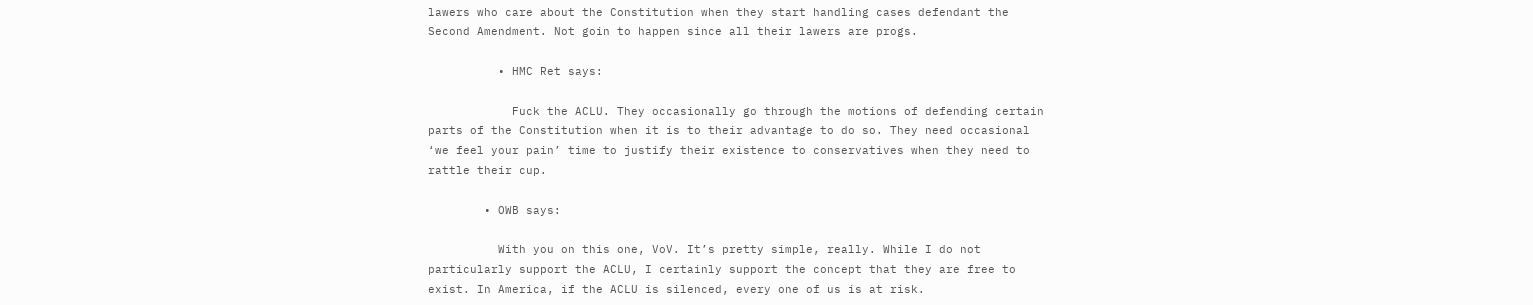lawers who care about the Constitution when they start handling cases defendant the Second Amendment. Not goin to happen since all their lawers are progs.

          • HMC Ret says:

            Fuck the ACLU. They occasionally go through the motions of defending certain parts of the Constitution when it is to their advantage to do so. They need occasional ‘we feel your pain’ time to justify their existence to conservatives when they need to rattle their cup.

        • OWB says:

          With you on this one, VoV. It’s pretty simple, really. While I do not particularly support the ACLU, I certainly support the concept that they are free to exist. In America, if the ACLU is silenced, every one of us is at risk.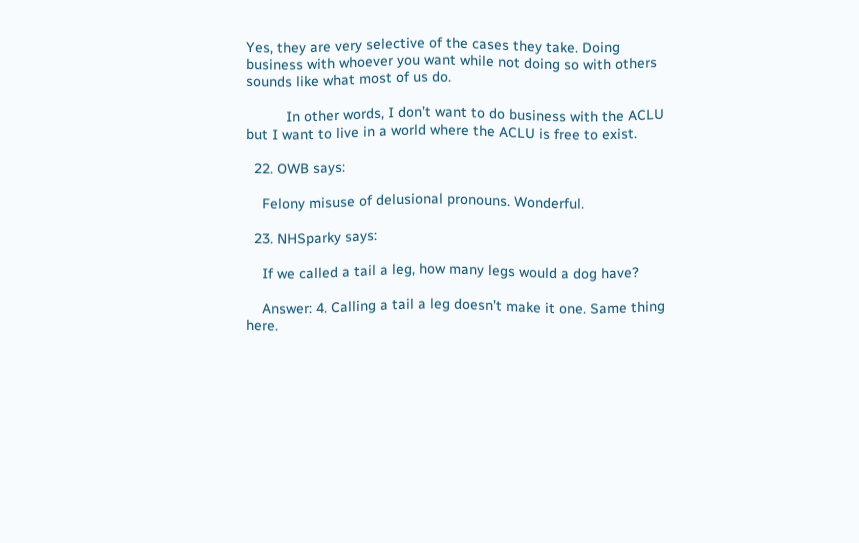Yes, they are very selective of the cases they take. Doing business with whoever you want while not doing so with others sounds like what most of us do.

          In other words, I don’t want to do business with the ACLU but I want to live in a world where the ACLU is free to exist.

  22. OWB says:

    Felony misuse of delusional pronouns. Wonderful.

  23. NHSparky says:

    If we called a tail a leg, how many legs would a dog have?

    Answer: 4. Calling a tail a leg doesn’t make it one. Same thing here.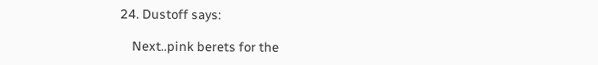24. Dustoff says:

    Next..pink berets for the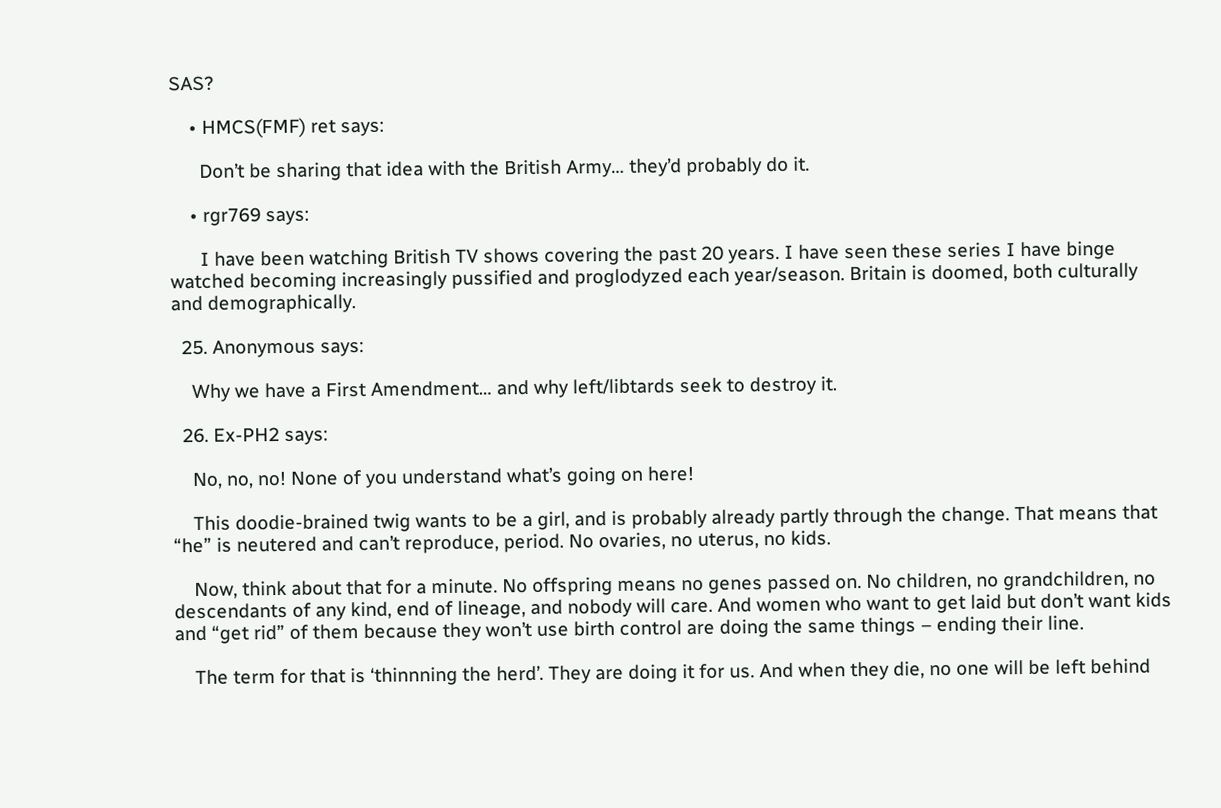SAS?

    • HMCS(FMF) ret says:

      Don’t be sharing that idea with the British Army… they’d probably do it.

    • rgr769 says:

      I have been watching British TV shows covering the past 20 years. I have seen these series I have binge watched becoming increasingly pussified and proglodyzed each year/season. Britain is doomed, both culturally and demographically.

  25. Anonymous says:

    Why we have a First Amendment… and why left/libtards seek to destroy it.

  26. Ex-PH2 says:

    No, no, no! None of you understand what’s going on here!

    This doodie-brained twig wants to be a girl, and is probably already partly through the change. That means that “he” is neutered and can’t reproduce, period. No ovaries, no uterus, no kids.

    Now, think about that for a minute. No offspring means no genes passed on. No children, no grandchildren, no descendants of any kind, end of lineage, and nobody will care. And women who want to get laid but don’t want kids and “get rid” of them because they won’t use birth control are doing the same things – ending their line.

    The term for that is ‘thinnning the herd’. They are doing it for us. And when they die, no one will be left behind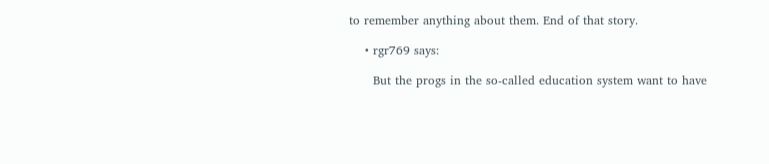to remember anything about them. End of that story.

    • rgr769 says:

      But the progs in the so-called education system want to have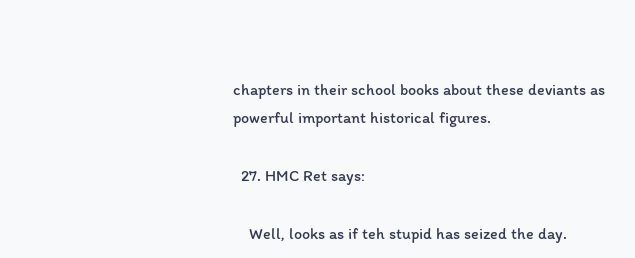chapters in their school books about these deviants as powerful important historical figures.

  27. HMC Ret says:

    Well, looks as if teh stupid has seized the day.